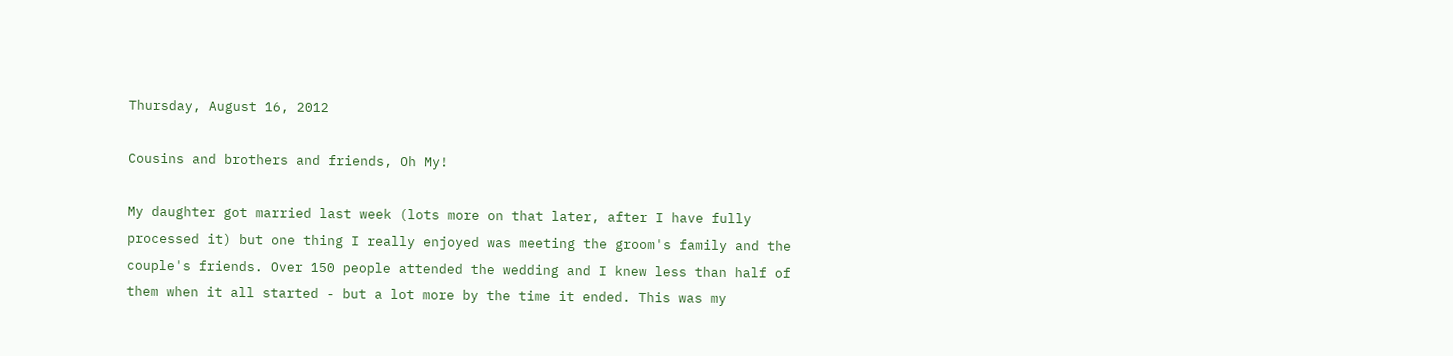Thursday, August 16, 2012

Cousins and brothers and friends, Oh My!

My daughter got married last week (lots more on that later, after I have fully processed it) but one thing I really enjoyed was meeting the groom's family and the couple's friends. Over 150 people attended the wedding and I knew less than half of
them when it all started - but a lot more by the time it ended. This was my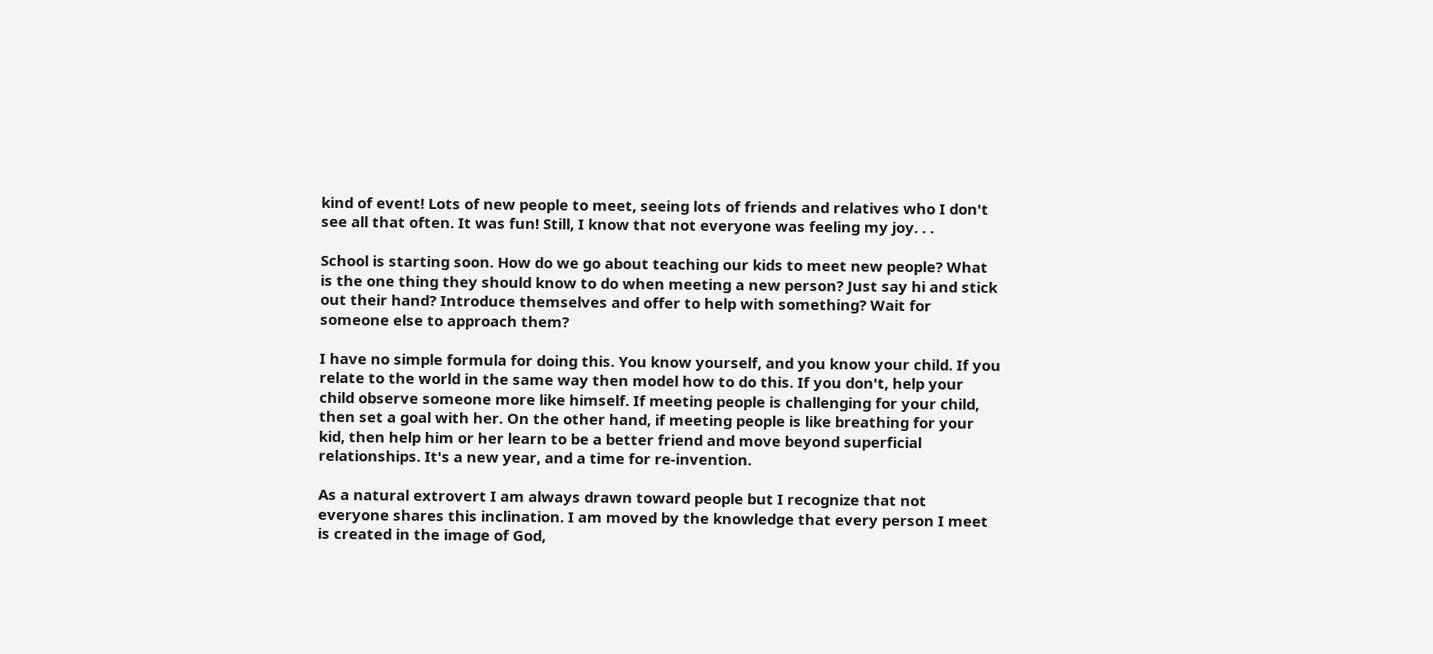kind of event! Lots of new people to meet, seeing lots of friends and relatives who I don't see all that often. It was fun! Still, I know that not everyone was feeling my joy. . .

School is starting soon. How do we go about teaching our kids to meet new people? What is the one thing they should know to do when meeting a new person? Just say hi and stick out their hand? Introduce themselves and offer to help with something? Wait for someone else to approach them?

I have no simple formula for doing this. You know yourself, and you know your child. If you relate to the world in the same way then model how to do this. If you don't, help your child observe someone more like himself. If meeting people is challenging for your child, then set a goal with her. On the other hand, if meeting people is like breathing for your kid, then help him or her learn to be a better friend and move beyond superficial relationships. It's a new year, and a time for re-invention.

As a natural extrovert I am always drawn toward people but I recognize that not everyone shares this inclination. I am moved by the knowledge that every person I meet is created in the image of God,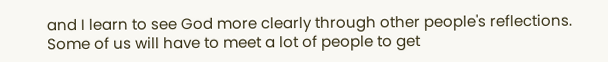and I learn to see God more clearly through other people's reflections. Some of us will have to meet a lot of people to get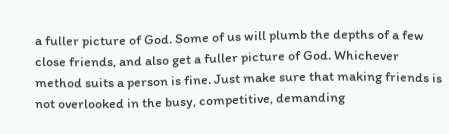a fuller picture of God. Some of us will plumb the depths of a few close friends, and also get a fuller picture of God. Whichever method suits a person is fine. Just make sure that making friends is not overlooked in the busy, competitive, demanding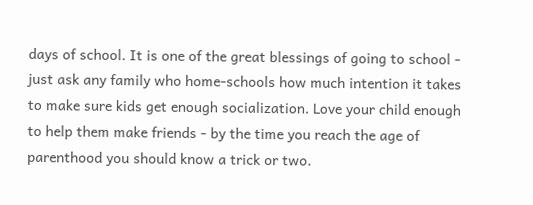days of school. It is one of the great blessings of going to school - just ask any family who home-schools how much intention it takes to make sure kids get enough socialization. Love your child enough to help them make friends - by the time you reach the age of parenthood you should know a trick or two.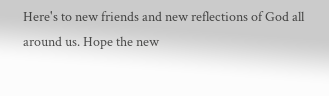Here's to new friends and new reflections of God all around us. Hope the new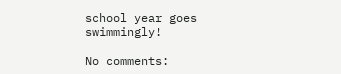school year goes swimmingly!

No comments: